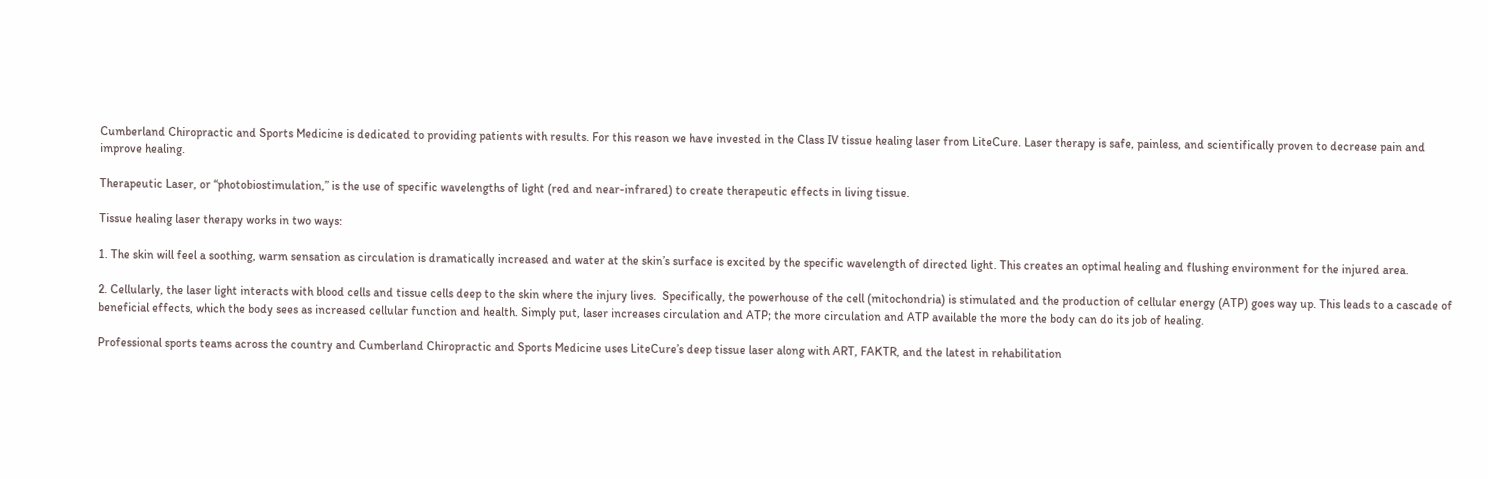Cumberland Chiropractic and Sports Medicine is dedicated to providing patients with results. For this reason we have invested in the Class IV tissue healing laser from LiteCure. Laser therapy is safe, painless, and scientifically proven to decrease pain and improve healing.

Therapeutic Laser, or “photobiostimulation,” is the use of specific wavelengths of light (red and near-infrared) to create therapeutic effects in living tissue.

Tissue healing laser therapy works in two ways:

1. The skin will feel a soothing, warm sensation as circulation is dramatically increased and water at the skin’s surface is excited by the specific wavelength of directed light. This creates an optimal healing and flushing environment for the injured area.

2. Cellularly, the laser light interacts with blood cells and tissue cells deep to the skin where the injury lives.  Specifically, the powerhouse of the cell (mitochondria) is stimulated and the production of cellular energy (ATP) goes way up. This leads to a cascade of beneficial effects, which the body sees as increased cellular function and health. Simply put, laser increases circulation and ATP; the more circulation and ATP available the more the body can do its job of healing.

Professional sports teams across the country and Cumberland Chiropractic and Sports Medicine uses LiteCure’s deep tissue laser along with ART, FAKTR, and the latest in rehabilitation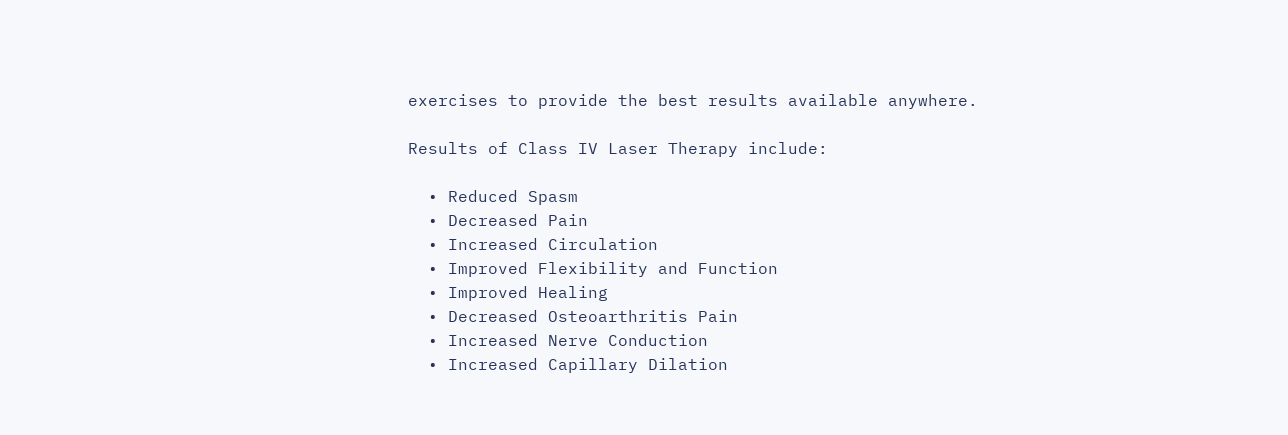exercises to provide the best results available anywhere.

Results of Class IV Laser Therapy include:

  • Reduced Spasm
  • Decreased Pain
  • Increased Circulation
  • Improved Flexibility and Function
  • Improved Healing
  • Decreased Osteoarthritis Pain
  • Increased Nerve Conduction
  • Increased Capillary Dilation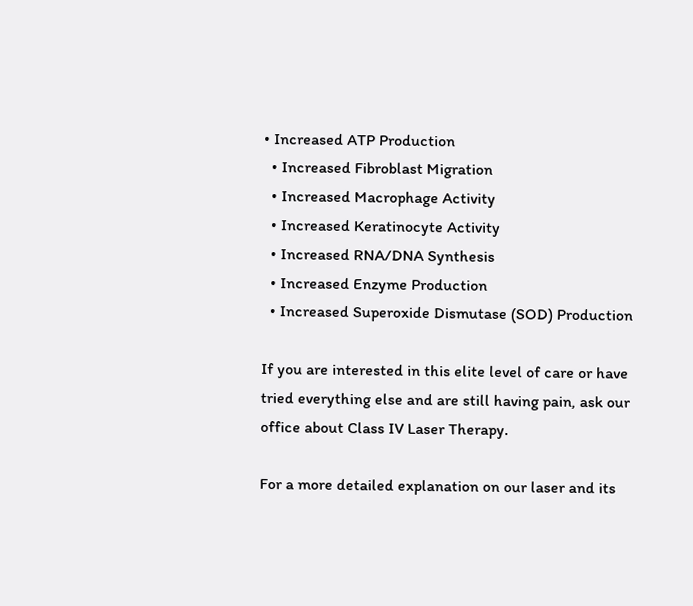• Increased ATP Production
  • Increased Fibroblast Migration
  • Increased Macrophage Activity
  • Increased Keratinocyte Activity
  • Increased RNA/DNA Synthesis
  • Increased Enzyme Production
  • Increased Superoxide Dismutase (SOD) Production

If you are interested in this elite level of care or have tried everything else and are still having pain, ask our office about Class IV Laser Therapy.

For a more detailed explanation on our laser and its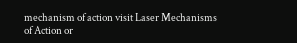mechanism of action visit Laser Mechanisms of Action or